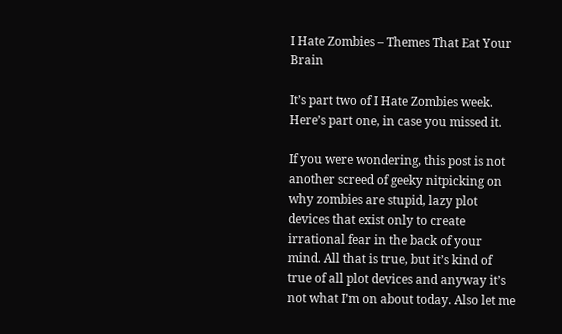I Hate Zombies – Themes That Eat Your Brain

It’s part two of I Hate Zombies week. Here’s part one, in case you missed it.

If you were wondering, this post is not another screed of geeky nitpicking on why zombies are stupid, lazy plot devices that exist only to create irrational fear in the back of your mind. All that is true, but it’s kind of true of all plot devices and anyway it’s not what I’m on about today. Also let me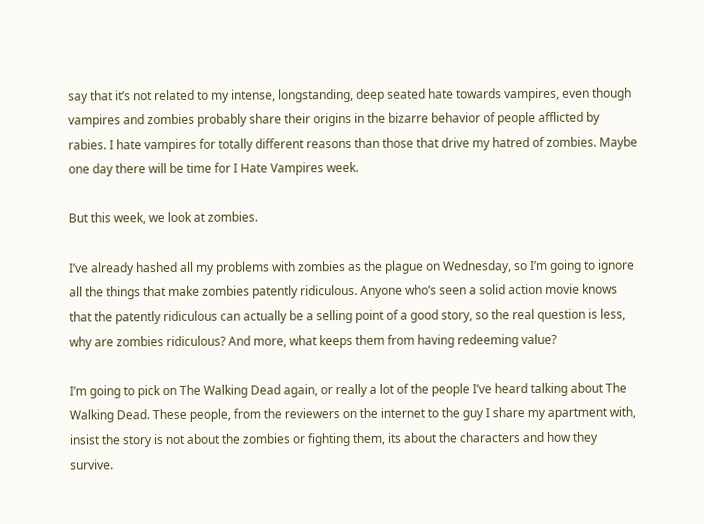say that it’s not related to my intense, longstanding, deep seated hate towards vampires, even though vampires and zombies probably share their origins in the bizarre behavior of people afflicted by rabies. I hate vampires for totally different reasons than those that drive my hatred of zombies. Maybe one day there will be time for I Hate Vampires week.

But this week, we look at zombies.

I’ve already hashed all my problems with zombies as the plague on Wednesday, so I’m going to ignore all the things that make zombies patently ridiculous. Anyone who’s seen a solid action movie knows that the patently ridiculous can actually be a selling point of a good story, so the real question is less, why are zombies ridiculous? And more, what keeps them from having redeeming value?

I’m going to pick on The Walking Dead again, or really a lot of the people I’ve heard talking about The Walking Dead. These people, from the reviewers on the internet to the guy I share my apartment with, insist the story is not about the zombies or fighting them, its about the characters and how they survive.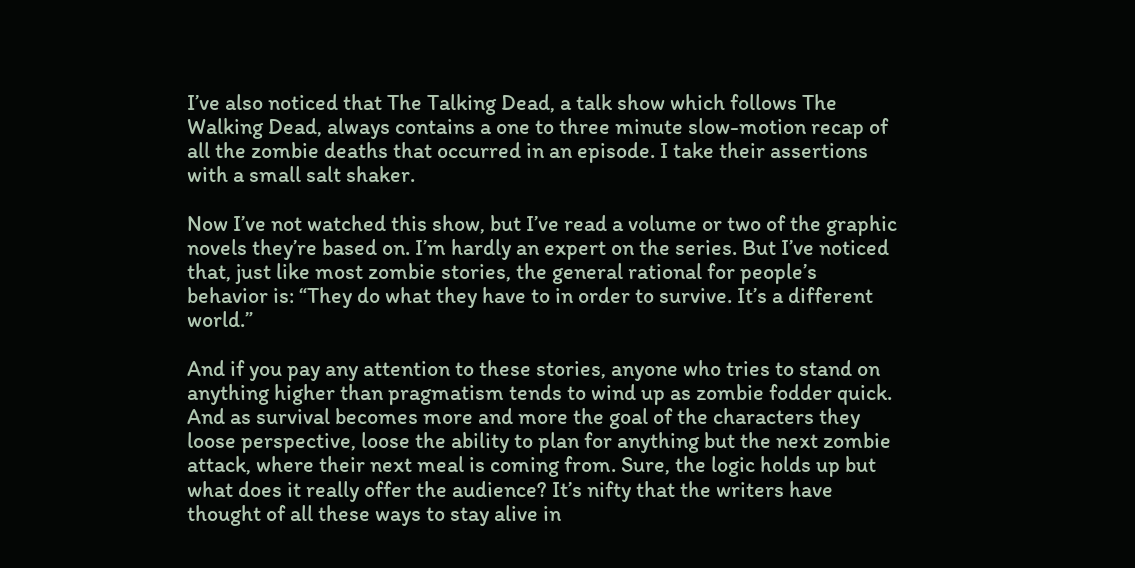I’ve also noticed that The Talking Dead, a talk show which follows The Walking Dead, always contains a one to three minute slow-motion recap of all the zombie deaths that occurred in an episode. I take their assertions with a small salt shaker.

Now I’ve not watched this show, but I’ve read a volume or two of the graphic novels they’re based on. I’m hardly an expert on the series. But I’ve noticed that, just like most zombie stories, the general rational for people’s behavior is: “They do what they have to in order to survive. It’s a different world.”

And if you pay any attention to these stories, anyone who tries to stand on anything higher than pragmatism tends to wind up as zombie fodder quick. And as survival becomes more and more the goal of the characters they loose perspective, loose the ability to plan for anything but the next zombie attack, where their next meal is coming from. Sure, the logic holds up but what does it really offer the audience? It’s nifty that the writers have thought of all these ways to stay alive in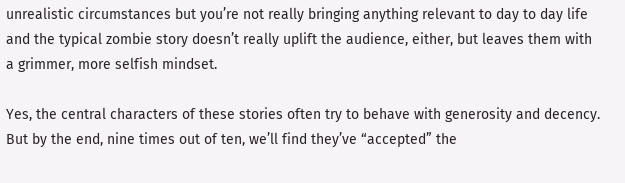unrealistic circumstances but you’re not really bringing anything relevant to day to day life and the typical zombie story doesn’t really uplift the audience, either, but leaves them with a grimmer, more selfish mindset.

Yes, the central characters of these stories often try to behave with generosity and decency. But by the end, nine times out of ten, we’ll find they’ve “accepted” the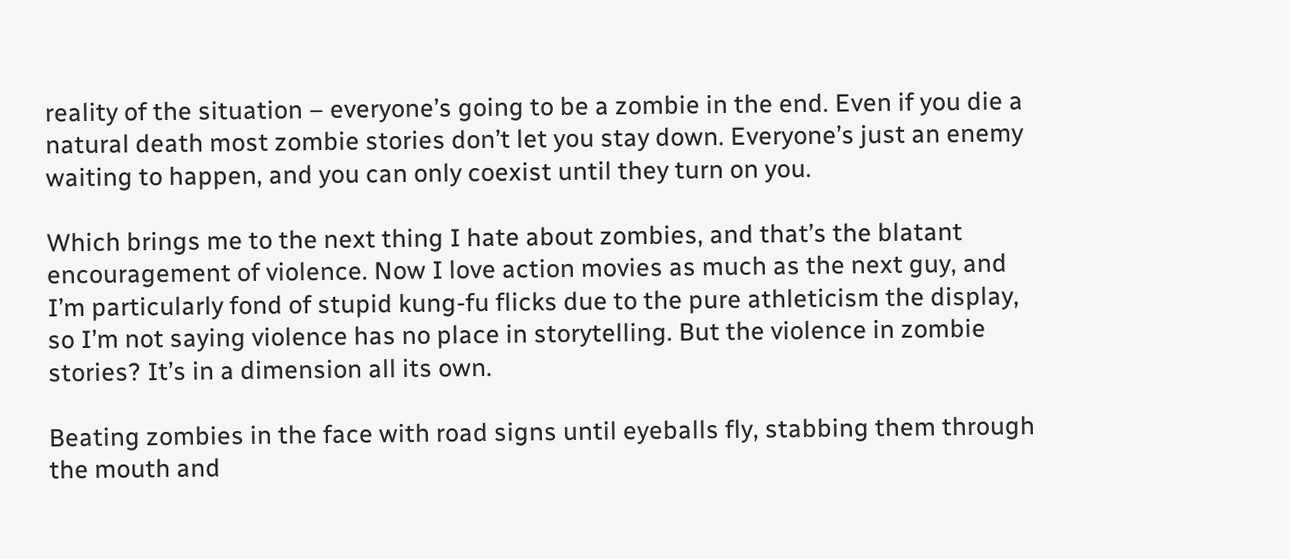reality of the situation – everyone’s going to be a zombie in the end. Even if you die a natural death most zombie stories don’t let you stay down. Everyone’s just an enemy waiting to happen, and you can only coexist until they turn on you.

Which brings me to the next thing I hate about zombies, and that’s the blatant encouragement of violence. Now I love action movies as much as the next guy, and I’m particularly fond of stupid kung-fu flicks due to the pure athleticism the display, so I’m not saying violence has no place in storytelling. But the violence in zombie stories? It’s in a dimension all its own.

Beating zombies in the face with road signs until eyeballs fly, stabbing them through the mouth and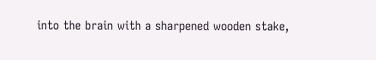into the brain with a sharpened wooden stake,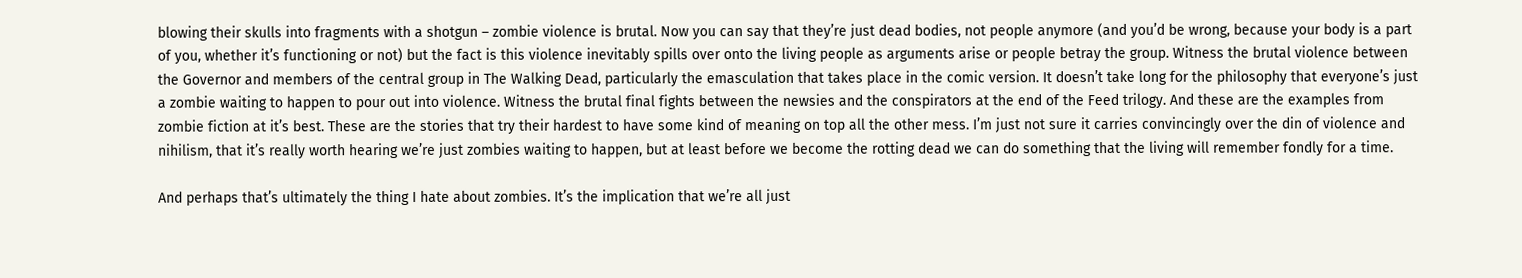blowing their skulls into fragments with a shotgun – zombie violence is brutal. Now you can say that they’re just dead bodies, not people anymore (and you’d be wrong, because your body is a part of you, whether it’s functioning or not) but the fact is this violence inevitably spills over onto the living people as arguments arise or people betray the group. Witness the brutal violence between the Governor and members of the central group in The Walking Dead, particularly the emasculation that takes place in the comic version. It doesn’t take long for the philosophy that everyone’s just a zombie waiting to happen to pour out into violence. Witness the brutal final fights between the newsies and the conspirators at the end of the Feed trilogy. And these are the examples from zombie fiction at it’s best. These are the stories that try their hardest to have some kind of meaning on top all the other mess. I’m just not sure it carries convincingly over the din of violence and nihilism, that it’s really worth hearing we’re just zombies waiting to happen, but at least before we become the rotting dead we can do something that the living will remember fondly for a time.

And perhaps that’s ultimately the thing I hate about zombies. It’s the implication that we’re all just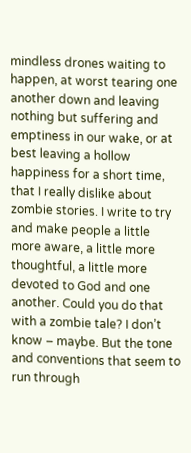mindless drones waiting to happen, at worst tearing one another down and leaving nothing but suffering and emptiness in our wake, or at best leaving a hollow happiness for a short time, that I really dislike about zombie stories. I write to try and make people a little more aware, a little more thoughtful, a little more devoted to God and one another. Could you do that with a zombie tale? I don’t know – maybe. But the tone and conventions that seem to run through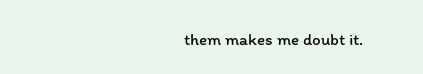them makes me doubt it.